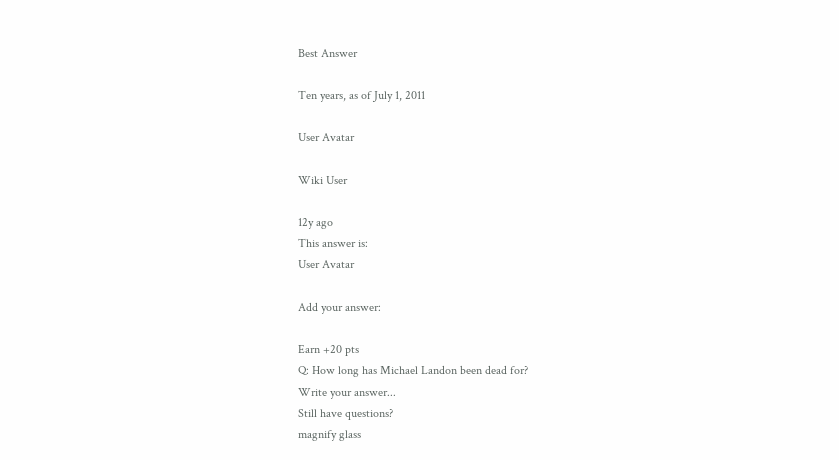Best Answer

Ten years, as of July 1, 2011

User Avatar

Wiki User

12y ago
This answer is:
User Avatar

Add your answer:

Earn +20 pts
Q: How long has Michael Landon been dead for?
Write your answer...
Still have questions?
magnify glass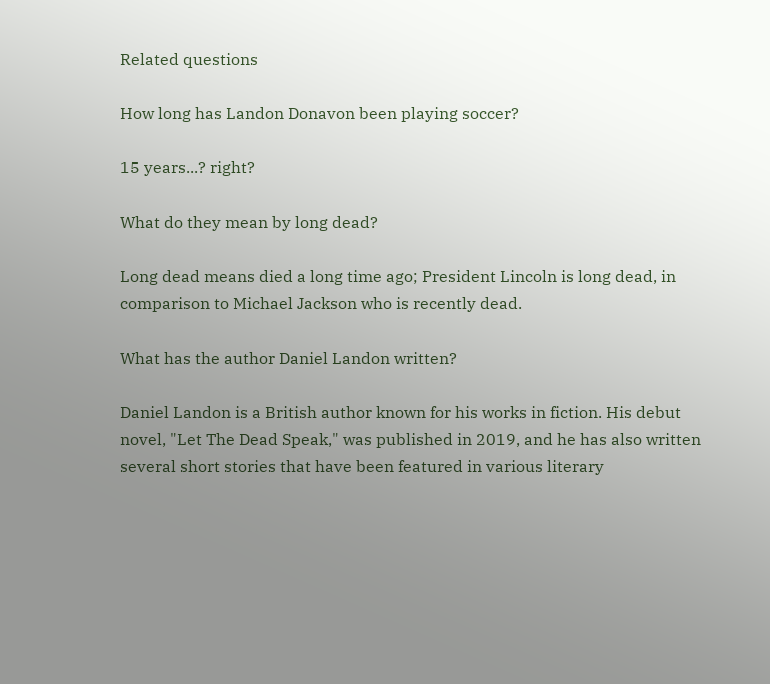Related questions

How long has Landon Donavon been playing soccer?

15 years...? right?

What do they mean by long dead?

Long dead means died a long time ago; President Lincoln is long dead, in comparison to Michael Jackson who is recently dead.

What has the author Daniel Landon written?

Daniel Landon is a British author known for his works in fiction. His debut novel, "Let The Dead Speak," was published in 2019, and he has also written several short stories that have been featured in various literary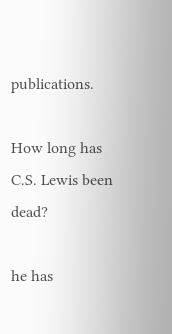publications.

How long has C.S. Lewis been dead?

he has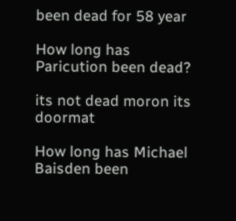been dead for 58 year

How long has Paricution been dead?

its not dead moron its doormat

How long has Michael Baisden been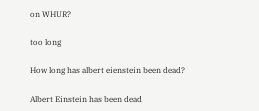on WHUR?

too long

How long has albert eienstein been dead?

Albert Einstein has been dead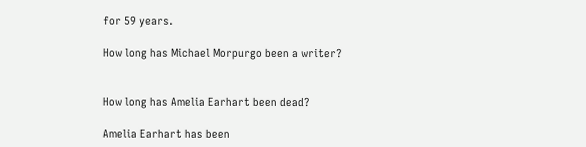for 59 years.

How long has Michael Morpurgo been a writer?


How long has Amelia Earhart been dead?

Amelia Earhart has been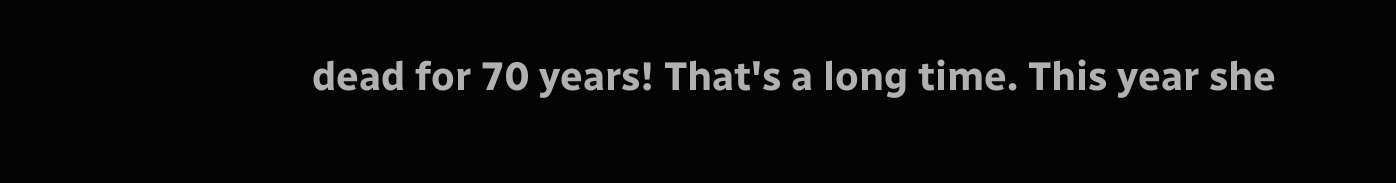dead for 70 years! That's a long time. This year she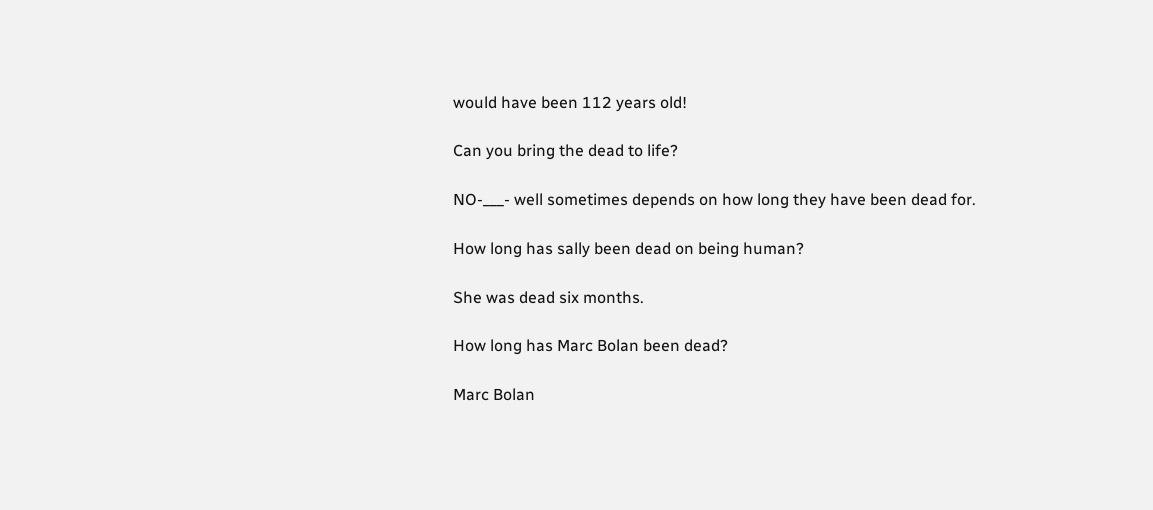would have been 112 years old!

Can you bring the dead to life?

NO-___- well sometimes depends on how long they have been dead for.

How long has sally been dead on being human?

She was dead six months.

How long has Marc Bolan been dead?

Marc Bolan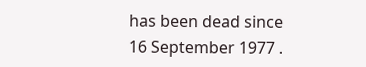has been dead since 16 September 1977 .